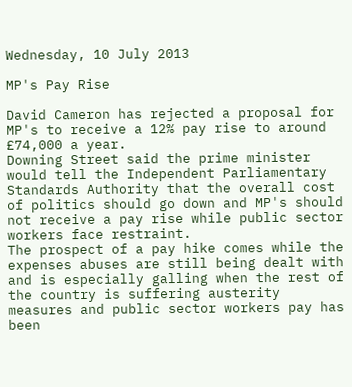Wednesday, 10 July 2013

MP's Pay Rise

David Cameron has rejected a proposal for MP's to receive a 12% pay rise to around £74,000 a year.
Downing Street said the prime minister would tell the Independent Parliamentary Standards Authority that the overall cost of politics should go down and MP's should not receive a pay rise while public sector workers face restraint.
The prospect of a pay hike comes while the expenses abuses are still being dealt with and is especially galling when the rest of the country is suffering austerity measures and public sector workers pay has been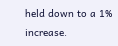held down to a 1% increase.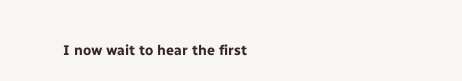I now wait to hear the first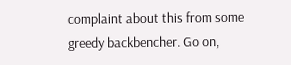complaint about this from some greedy backbencher. Go on,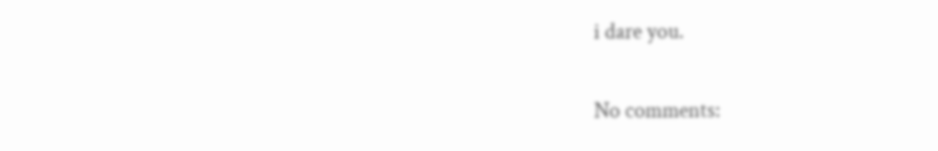i dare you.

No comments: